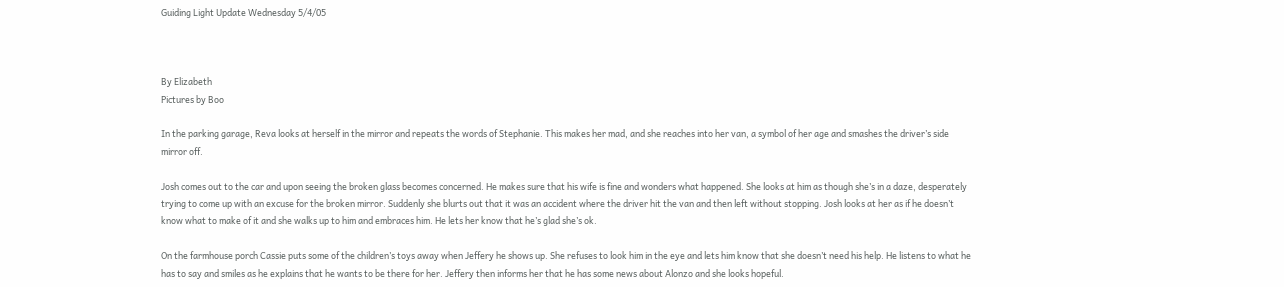Guiding Light Update Wednesday 5/4/05



By Elizabeth
Pictures by Boo

In the parking garage, Reva looks at herself in the mirror and repeats the words of Stephanie. This makes her mad, and she reaches into her van, a symbol of her age and smashes the driver’s side mirror off.

Josh comes out to the car and upon seeing the broken glass becomes concerned. He makes sure that his wife is fine and wonders what happened. She looks at him as though she’s in a daze, desperately trying to come up with an excuse for the broken mirror. Suddenly she blurts out that it was an accident where the driver hit the van and then left without stopping. Josh looks at her as if he doesn’t know what to make of it and she walks up to him and embraces him. He lets her know that he’s glad she’s ok.

On the farmhouse porch Cassie puts some of the children’s toys away when Jeffery he shows up. She refuses to look him in the eye and lets him know that she doesn’t need his help. He listens to what he has to say and smiles as he explains that he wants to be there for her. Jeffery then informs her that he has some news about Alonzo and she looks hopeful.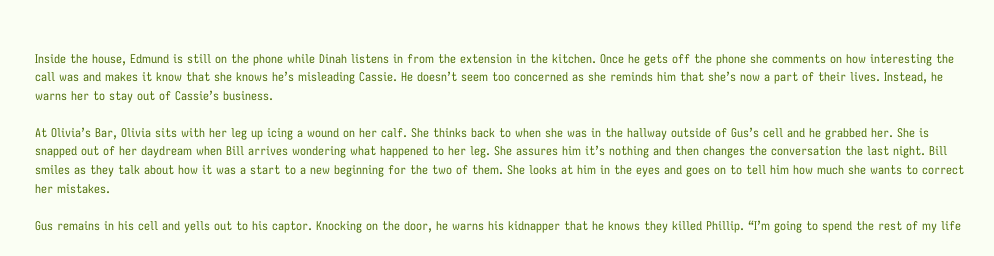Inside the house, Edmund is still on the phone while Dinah listens in from the extension in the kitchen. Once he gets off the phone she comments on how interesting the call was and makes it know that she knows he’s misleading Cassie. He doesn’t seem too concerned as she reminds him that she’s now a part of their lives. Instead, he warns her to stay out of Cassie’s business.

At Olivia’s Bar, Olivia sits with her leg up icing a wound on her calf. She thinks back to when she was in the hallway outside of Gus’s cell and he grabbed her. She is snapped out of her daydream when Bill arrives wondering what happened to her leg. She assures him it’s nothing and then changes the conversation the last night. Bill smiles as they talk about how it was a start to a new beginning for the two of them. She looks at him in the eyes and goes on to tell him how much she wants to correct her mistakes.

Gus remains in his cell and yells out to his captor. Knocking on the door, he warns his kidnapper that he knows they killed Phillip. “I’m going to spend the rest of my life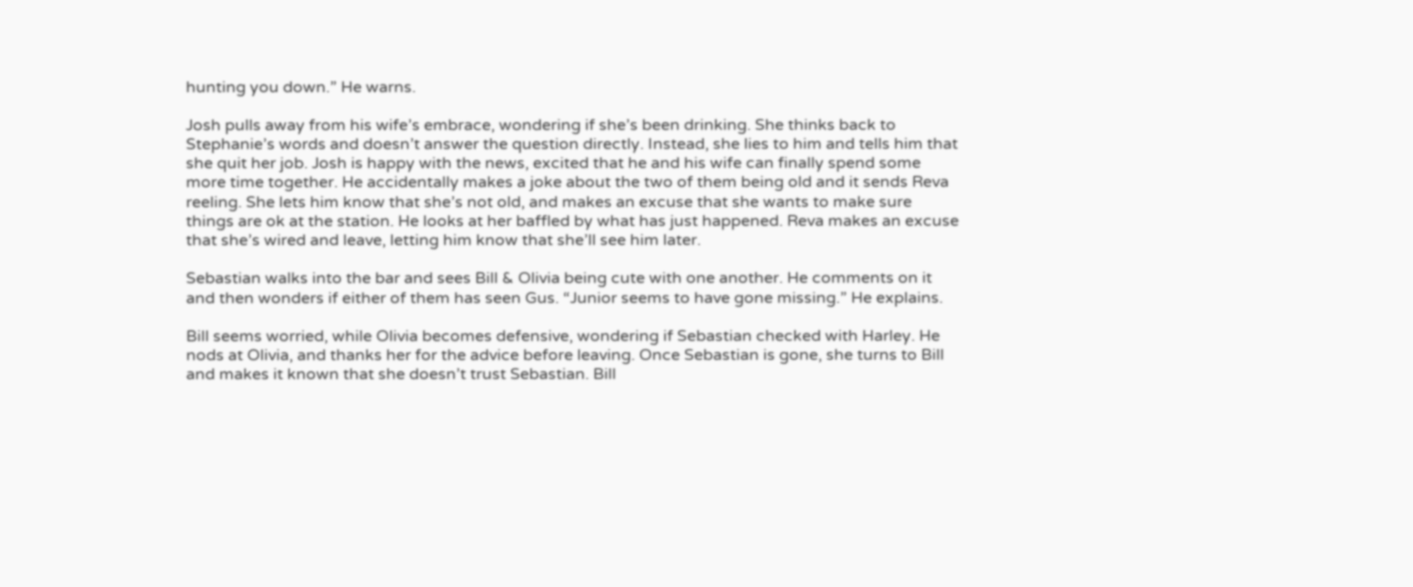hunting you down.” He warns.

Josh pulls away from his wife’s embrace, wondering if she’s been drinking. She thinks back to Stephanie’s words and doesn’t answer the question directly. Instead, she lies to him and tells him that she quit her job. Josh is happy with the news, excited that he and his wife can finally spend some more time together. He accidentally makes a joke about the two of them being old and it sends Reva reeling. She lets him know that she’s not old, and makes an excuse that she wants to make sure things are ok at the station. He looks at her baffled by what has just happened. Reva makes an excuse that she’s wired and leave, letting him know that she’ll see him later.

Sebastian walks into the bar and sees Bill & Olivia being cute with one another. He comments on it and then wonders if either of them has seen Gus. “Junior seems to have gone missing.” He explains.

Bill seems worried, while Olivia becomes defensive, wondering if Sebastian checked with Harley. He nods at Olivia, and thanks her for the advice before leaving. Once Sebastian is gone, she turns to Bill and makes it known that she doesn’t trust Sebastian. Bill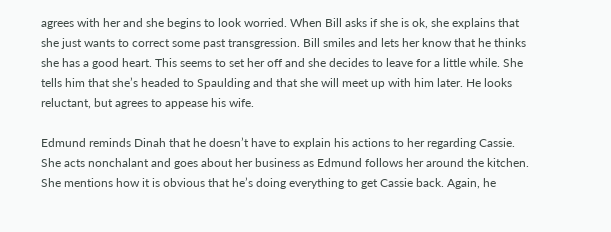agrees with her and she begins to look worried. When Bill asks if she is ok, she explains that she just wants to correct some past transgression. Bill smiles and lets her know that he thinks she has a good heart. This seems to set her off and she decides to leave for a little while. She tells him that she’s headed to Spaulding and that she will meet up with him later. He looks reluctant, but agrees to appease his wife.

Edmund reminds Dinah that he doesn’t have to explain his actions to her regarding Cassie. She acts nonchalant and goes about her business as Edmund follows her around the kitchen. She mentions how it is obvious that he’s doing everything to get Cassie back. Again, he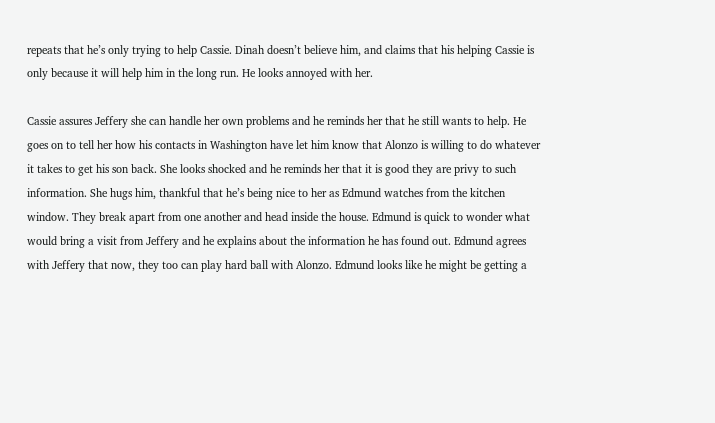repeats that he’s only trying to help Cassie. Dinah doesn’t believe him, and claims that his helping Cassie is only because it will help him in the long run. He looks annoyed with her.

Cassie assures Jeffery she can handle her own problems and he reminds her that he still wants to help. He goes on to tell her how his contacts in Washington have let him know that Alonzo is willing to do whatever it takes to get his son back. She looks shocked and he reminds her that it is good they are privy to such information. She hugs him, thankful that he’s being nice to her as Edmund watches from the kitchen window. They break apart from one another and head inside the house. Edmund is quick to wonder what would bring a visit from Jeffery and he explains about the information he has found out. Edmund agrees with Jeffery that now, they too can play hard ball with Alonzo. Edmund looks like he might be getting a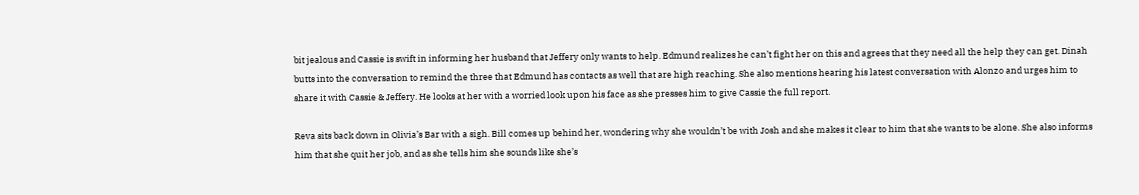bit jealous and Cassie is swift in informing her husband that Jeffery only wants to help. Edmund realizes he can’t fight her on this and agrees that they need all the help they can get. Dinah butts into the conversation to remind the three that Edmund has contacts as well that are high reaching. She also mentions hearing his latest conversation with Alonzo and urges him to share it with Cassie & Jeffery. He looks at her with a worried look upon his face as she presses him to give Cassie the full report.

Reva sits back down in Olivia’s Bar with a sigh. Bill comes up behind her, wondering why she wouldn’t be with Josh and she makes it clear to him that she wants to be alone. She also informs him that she quit her job, and as she tells him she sounds like she’s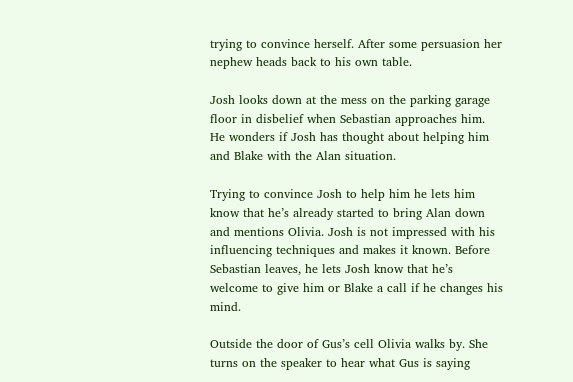trying to convince herself. After some persuasion her nephew heads back to his own table.

Josh looks down at the mess on the parking garage floor in disbelief when Sebastian approaches him. He wonders if Josh has thought about helping him and Blake with the Alan situation.

Trying to convince Josh to help him he lets him know that he’s already started to bring Alan down and mentions Olivia. Josh is not impressed with his influencing techniques and makes it known. Before Sebastian leaves, he lets Josh know that he’s welcome to give him or Blake a call if he changes his mind.

Outside the door of Gus’s cell Olivia walks by. She turns on the speaker to hear what Gus is saying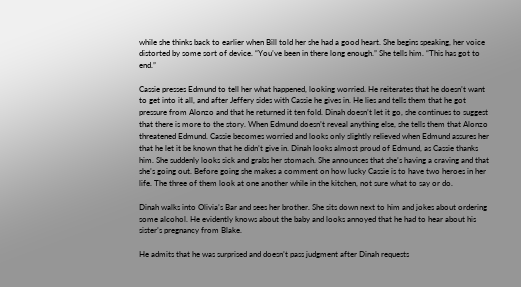while she thinks back to earlier when Bill told her she had a good heart. She begins speaking, her voice distorted by some sort of device. “You’ve been in there long enough.” She tells him. “This has got to end.”

Cassie presses Edmund to tell her what happened, looking worried. He reiterates that he doesn’t want to get into it all, and after Jeffery sides with Cassie he gives in. He lies and tells them that he got pressure from Alonzo and that he returned it ten fold. Dinah doesn’t let it go, she continues to suggest that there is more to the story. When Edmund doesn’t reveal anything else, she tells them that Alonzo threatened Edmund. Cassie becomes worried and looks only slightly relieved when Edmund assures her that he let it be known that he didn’t give in. Dinah looks almost proud of Edmund, as Cassie thanks him. She suddenly looks sick and grabs her stomach. She announces that she’s having a craving and that she’s going out. Before going she makes a comment on how lucky Cassie is to have two heroes in her life. The three of them look at one another while in the kitchen, not sure what to say or do.

Dinah walks into Olivia’s Bar and sees her brother. She sits down next to him and jokes about ordering some alcohol. He evidently knows about the baby and looks annoyed that he had to hear about his sister’s pregnancy from Blake.

He admits that he was surprised and doesn’t pass judgment after Dinah requests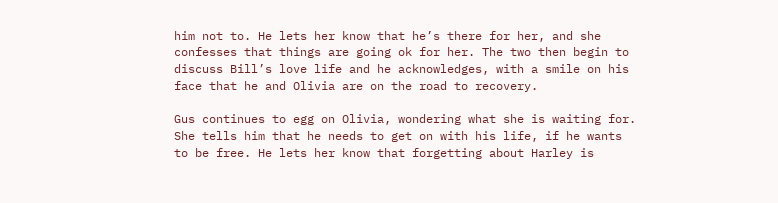him not to. He lets her know that he’s there for her, and she confesses that things are going ok for her. The two then begin to discuss Bill’s love life and he acknowledges, with a smile on his face that he and Olivia are on the road to recovery.

Gus continues to egg on Olivia, wondering what she is waiting for. She tells him that he needs to get on with his life, if he wants to be free. He lets her know that forgetting about Harley is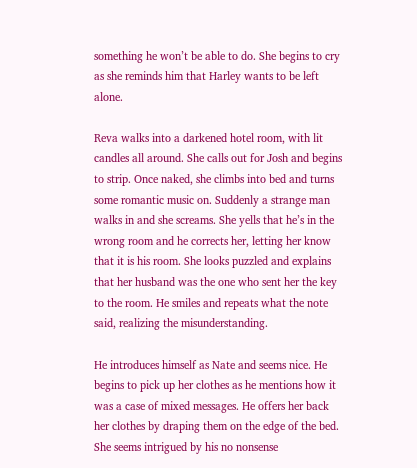something he won’t be able to do. She begins to cry as she reminds him that Harley wants to be left alone.

Reva walks into a darkened hotel room, with lit candles all around. She calls out for Josh and begins to strip. Once naked, she climbs into bed and turns some romantic music on. Suddenly a strange man walks in and she screams. She yells that he’s in the wrong room and he corrects her, letting her know that it is his room. She looks puzzled and explains that her husband was the one who sent her the key to the room. He smiles and repeats what the note said, realizing the misunderstanding.

He introduces himself as Nate and seems nice. He begins to pick up her clothes as he mentions how it was a case of mixed messages. He offers her back her clothes by draping them on the edge of the bed. She seems intrigued by his no nonsense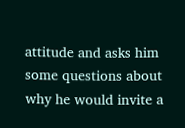attitude and asks him some questions about why he would invite a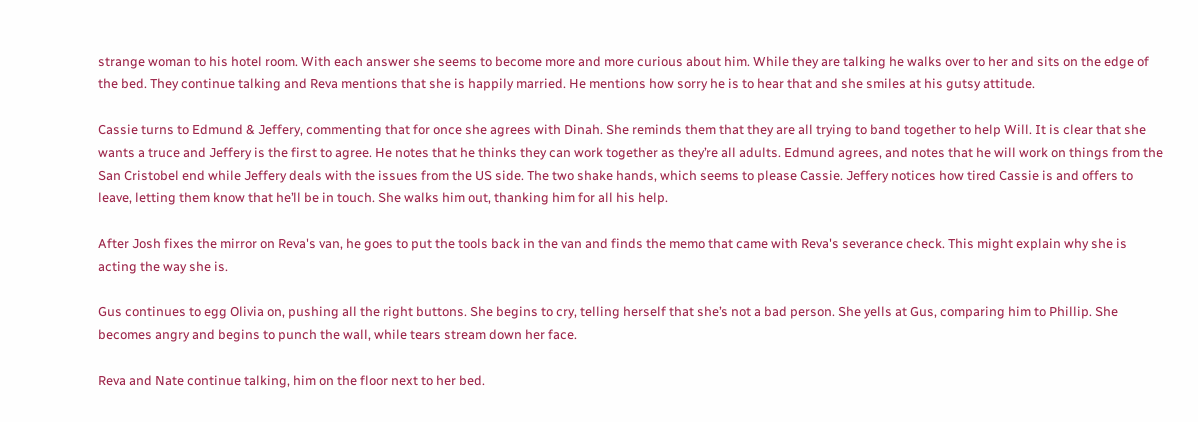strange woman to his hotel room. With each answer she seems to become more and more curious about him. While they are talking he walks over to her and sits on the edge of the bed. They continue talking and Reva mentions that she is happily married. He mentions how sorry he is to hear that and she smiles at his gutsy attitude.

Cassie turns to Edmund & Jeffery, commenting that for once she agrees with Dinah. She reminds them that they are all trying to band together to help Will. It is clear that she wants a truce and Jeffery is the first to agree. He notes that he thinks they can work together as they’re all adults. Edmund agrees, and notes that he will work on things from the San Cristobel end while Jeffery deals with the issues from the US side. The two shake hands, which seems to please Cassie. Jeffery notices how tired Cassie is and offers to leave, letting them know that he’ll be in touch. She walks him out, thanking him for all his help.

After Josh fixes the mirror on Reva's van, he goes to put the tools back in the van and finds the memo that came with Reva's severance check. This might explain why she is acting the way she is.

Gus continues to egg Olivia on, pushing all the right buttons. She begins to cry, telling herself that she’s not a bad person. She yells at Gus, comparing him to Phillip. She becomes angry and begins to punch the wall, while tears stream down her face.

Reva and Nate continue talking, him on the floor next to her bed.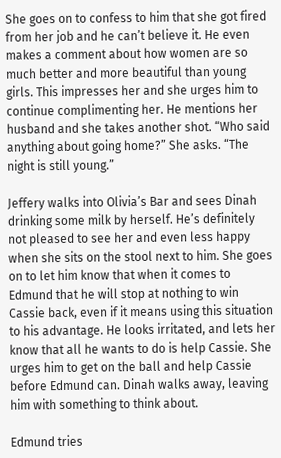She goes on to confess to him that she got fired from her job and he can’t believe it. He even makes a comment about how women are so much better and more beautiful than young girls. This impresses her and she urges him to continue complimenting her. He mentions her husband and she takes another shot. “Who said anything about going home?” She asks. “The night is still young.”

Jeffery walks into Olivia’s Bar and sees Dinah drinking some milk by herself. He’s definitely not pleased to see her and even less happy when she sits on the stool next to him. She goes on to let him know that when it comes to Edmund that he will stop at nothing to win Cassie back, even if it means using this situation to his advantage. He looks irritated, and lets her know that all he wants to do is help Cassie. She urges him to get on the ball and help Cassie before Edmund can. Dinah walks away, leaving him with something to think about.

Edmund tries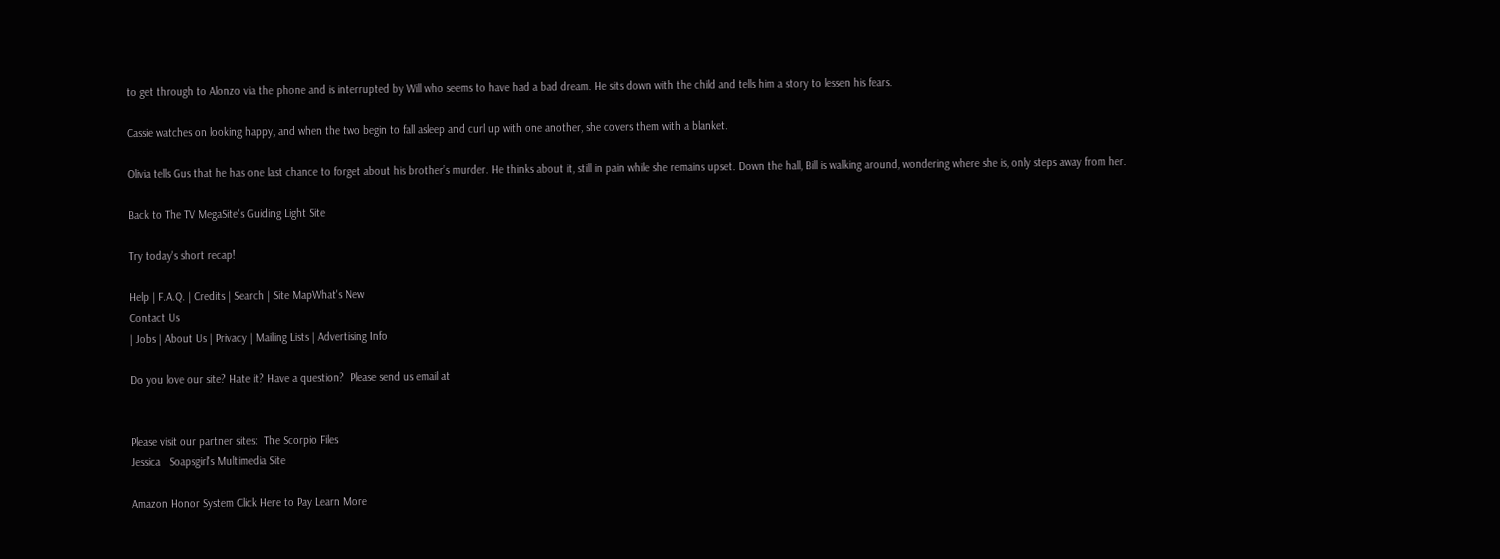to get through to Alonzo via the phone and is interrupted by Will who seems to have had a bad dream. He sits down with the child and tells him a story to lessen his fears.

Cassie watches on looking happy, and when the two begin to fall asleep and curl up with one another, she covers them with a blanket.

Olivia tells Gus that he has one last chance to forget about his brother’s murder. He thinks about it, still in pain while she remains upset. Down the hall, Bill is walking around, wondering where she is, only steps away from her.

Back to The TV MegaSite's Guiding Light Site

Try today's short recap!

Help | F.A.Q. | Credits | Search | Site MapWhat's New
Contact Us
| Jobs | About Us | Privacy | Mailing Lists | Advertising Info

Do you love our site? Hate it? Have a question?  Please send us email at


Please visit our partner sites:  The Scorpio Files
Jessica   Soapsgirl's Multimedia Site

Amazon Honor System Click Here to Pay Learn More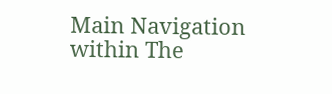Main Navigation within The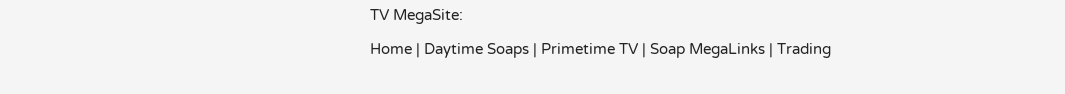TV MegaSite:

Home | Daytime Soaps | Primetime TV | Soap MegaLinks | Trading